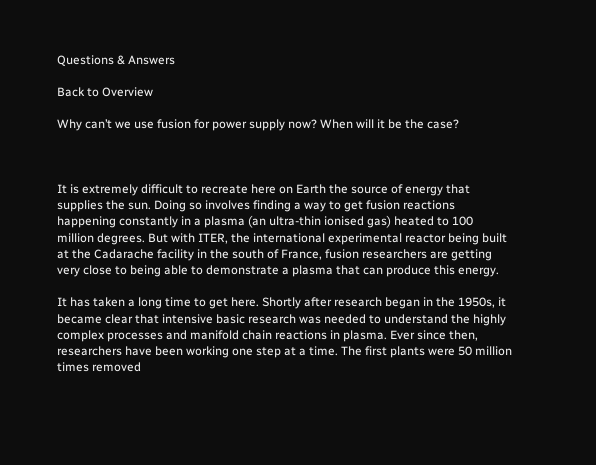Questions & Answers

Back to Overview

Why can’t we use fusion for power supply now? When will it be the case?



It is extremely difficult to recreate here on Earth the source of energy that supplies the sun. Doing so involves finding a way to get fusion reactions happening constantly in a plasma (an ultra-thin ionised gas) heated to 100 million degrees. But with ITER, the international experimental reactor being built at the Cadarache facility in the south of France, fusion researchers are getting very close to being able to demonstrate a plasma that can produce this energy.

It has taken a long time to get here. Shortly after research began in the 1950s, it became clear that intensive basic research was needed to understand the highly complex processes and manifold chain reactions in plasma. Ever since then, researchers have been working one step at a time. The first plants were 50 million times removed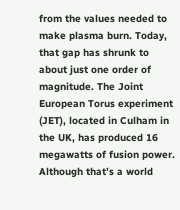from the values needed to make plasma burn. Today, that gap has shrunk to about just one order of magnitude. The Joint European Torus experiment (JET), located in Culham in the UK, has produced 16 megawatts of fusion power. Although that’s a world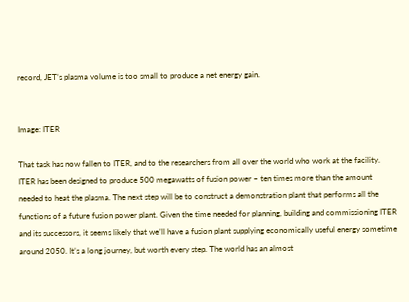record, JET’s plasma volume is too small to produce a net energy gain.


Image: ITER

That task has now fallen to ITER, and to the researchers from all over the world who work at the facility. ITER has been designed to produce 500 megawatts of fusion power – ten times more than the amount needed to heat the plasma. The next step will be to construct a demonstration plant that performs all the functions of a future fusion power plant. Given the time needed for planning, building and commissioning ITER and its successors, it seems likely that we’ll have a fusion plant supplying economically useful energy sometime around 2050. It’s a long journey, but worth every step. The world has an almost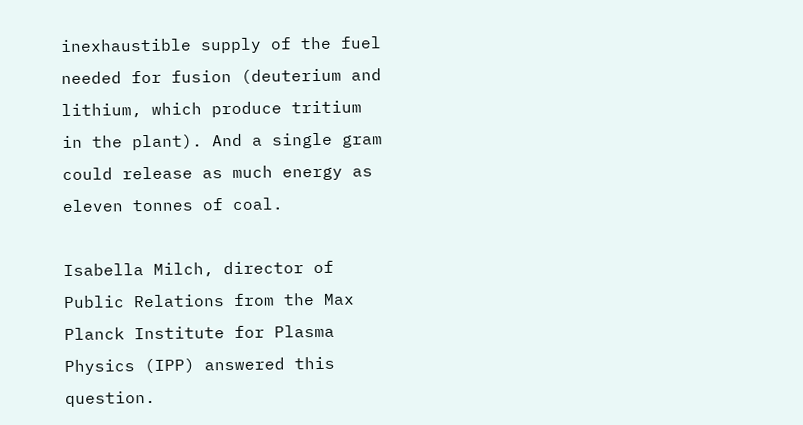inexhaustible supply of the fuel needed for fusion (deuterium and lithium, which produce tritium in the plant). And a single gram could release as much energy as eleven tonnes of coal.

Isabella Milch, director of Public Relations from the Max Planck Institute for Plasma Physics (IPP) answered this question.